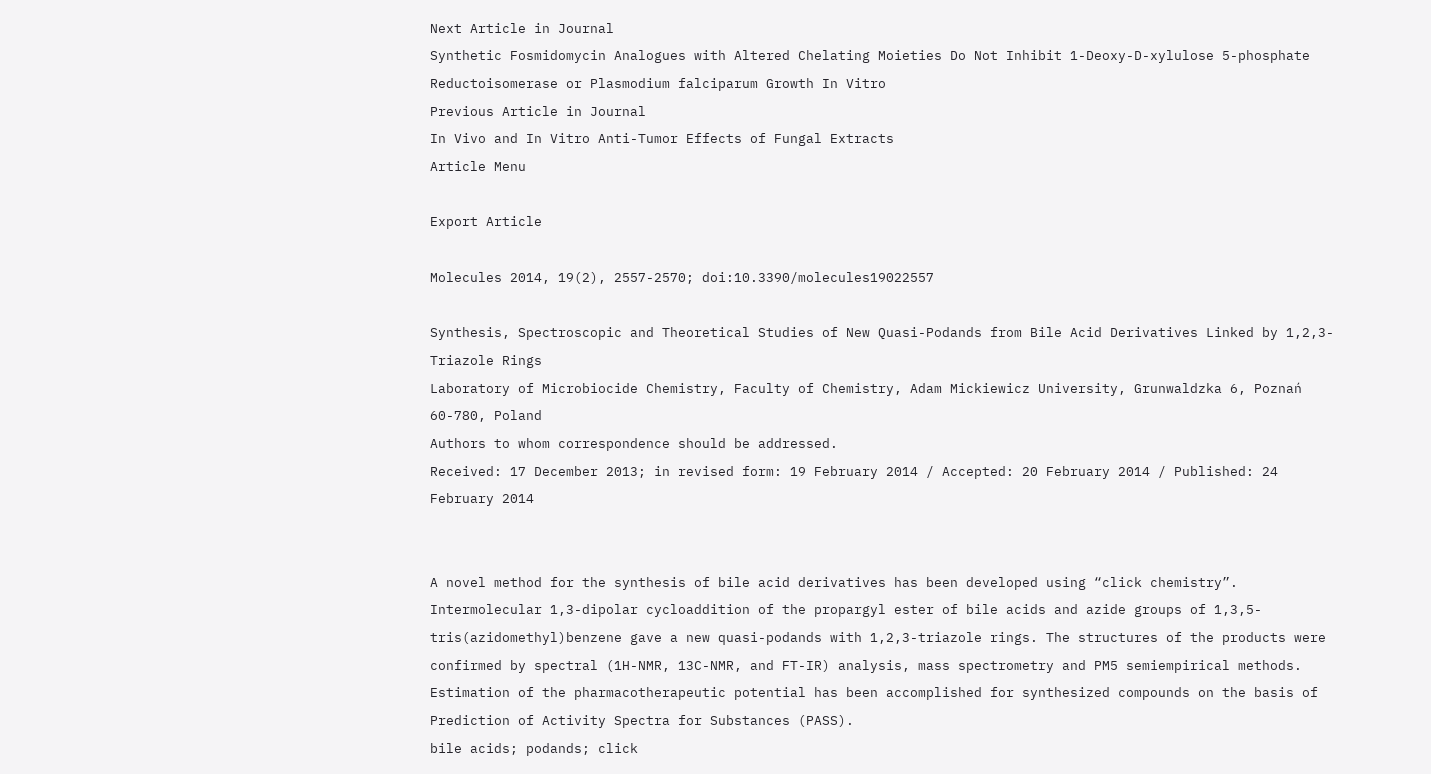Next Article in Journal
Synthetic Fosmidomycin Analogues with Altered Chelating Moieties Do Not Inhibit 1-Deoxy-D-xylulose 5-phosphate Reductoisomerase or Plasmodium falciparum Growth In Vitro
Previous Article in Journal
In Vivo and In Vitro Anti-Tumor Effects of Fungal Extracts
Article Menu

Export Article

Molecules 2014, 19(2), 2557-2570; doi:10.3390/molecules19022557

Synthesis, Spectroscopic and Theoretical Studies of New Quasi-Podands from Bile Acid Derivatives Linked by 1,2,3-Triazole Rings
Laboratory of Microbiocide Chemistry, Faculty of Chemistry, Adam Mickiewicz University, Grunwaldzka 6, Poznań 60-780, Poland
Authors to whom correspondence should be addressed.
Received: 17 December 2013; in revised form: 19 February 2014 / Accepted: 20 February 2014 / Published: 24 February 2014


A novel method for the synthesis of bile acid derivatives has been developed using “click chemistry”. Intermolecular 1,3-dipolar cycloaddition of the propargyl ester of bile acids and azide groups of 1,3,5-tris(azidomethyl)benzene gave a new quasi-podands with 1,2,3-triazole rings. The structures of the products were confirmed by spectral (1H-NMR, 13C-NMR, and FT-IR) analysis, mass spectrometry and PM5 semiempirical methods. Estimation of the pharmacotherapeutic potential has been accomplished for synthesized compounds on the basis of Prediction of Activity Spectra for Substances (PASS).
bile acids; podands; click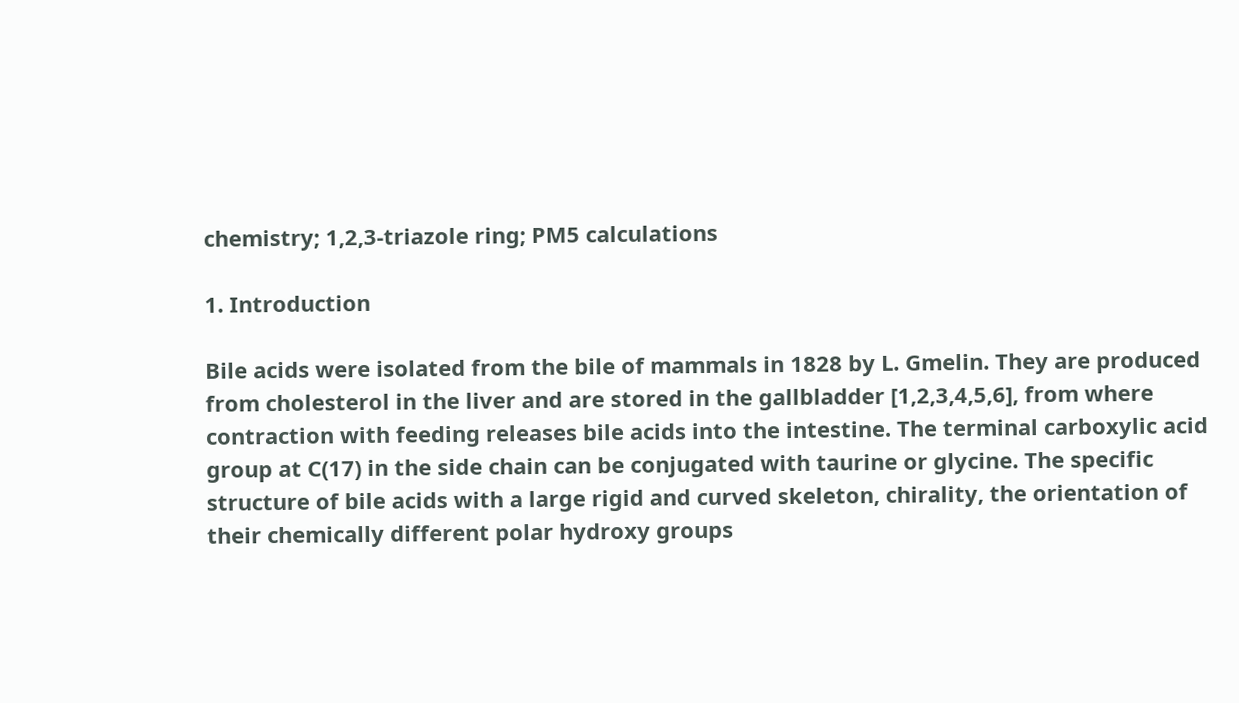chemistry; 1,2,3-triazole ring; PM5 calculations

1. Introduction

Bile acids were isolated from the bile of mammals in 1828 by L. Gmelin. They are produced from cholesterol in the liver and are stored in the gallbladder [1,2,3,4,5,6], from where contraction with feeding releases bile acids into the intestine. The terminal carboxylic acid group at C(17) in the side chain can be conjugated with taurine or glycine. The specific structure of bile acids with a large rigid and curved skeleton, chirality, the orientation of their chemically different polar hydroxy groups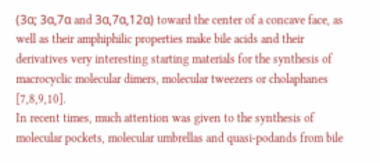(3α; 3α,7α and 3α,7α,12α) toward the center of a concave face, as well as their amphiphilic properties make bile acids and their derivatives very interesting starting materials for the synthesis of macrocyclic molecular dimers, molecular tweezers or cholaphanes [7,8,9,10].
In recent times, much attention was given to the synthesis of molecular pockets, molecular umbrellas and quasi-podands from bile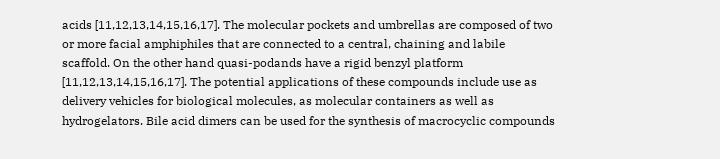acids [11,12,13,14,15,16,17]. The molecular pockets and umbrellas are composed of two or more facial amphiphiles that are connected to a central, chaining and labile scaffold. On the other hand quasi-podands have a rigid benzyl platform [11,12,13,14,15,16,17]. The potential applications of these compounds include use as delivery vehicles for biological molecules, as molecular containers as well as hydrogelators. Bile acid dimers can be used for the synthesis of macrocyclic compounds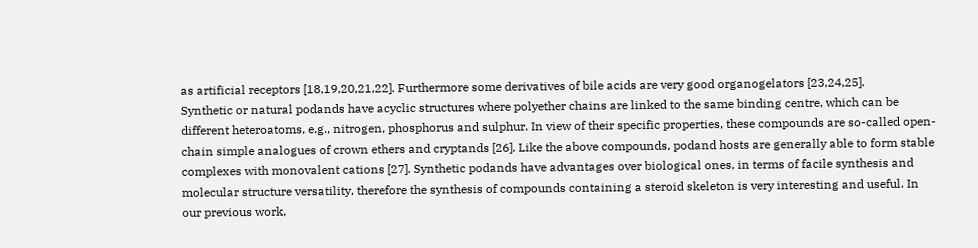as artificial receptors [18,19,20,21,22]. Furthermore some derivatives of bile acids are very good organogelators [23,24,25].
Synthetic or natural podands have acyclic structures where polyether chains are linked to the same binding centre, which can be different heteroatoms, e.g., nitrogen, phosphorus and sulphur. In view of their specific properties, these compounds are so-called open-chain simple analogues of crown ethers and cryptands [26]. Like the above compounds, podand hosts are generally able to form stable complexes with monovalent cations [27]. Synthetic podands have advantages over biological ones, in terms of facile synthesis and molecular structure versatility, therefore the synthesis of compounds containing a steroid skeleton is very interesting and useful. In our previous work,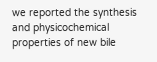we reported the synthesis and physicochemical properties of new bile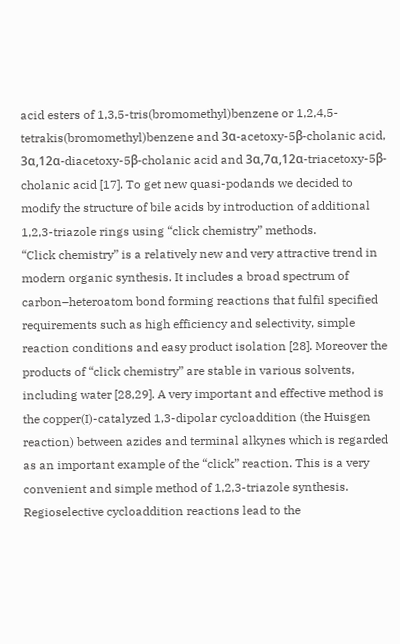acid esters of 1,3,5-tris(bromomethyl)benzene or 1,2,4,5-tetrakis(bromomethyl)benzene and 3α-acetoxy-5β-cholanic acid, 3α,12α-diacetoxy-5β-cholanic acid and 3α,7α,12α-triacetoxy-5β-cholanic acid [17]. To get new quasi-podands we decided to modify the structure of bile acids by introduction of additional 1,2,3-triazole rings using “click chemistry” methods.
“Click chemistry” is a relatively new and very attractive trend in modern organic synthesis. It includes a broad spectrum of carbon–heteroatom bond forming reactions that fulfil specified requirements such as high efficiency and selectivity, simple reaction conditions and easy product isolation [28]. Moreover the products of “click chemistry” are stable in various solvents, including water [28,29]. A very important and effective method is the copper(I)-catalyzed 1,3-dipolar cycloaddition (the Huisgen reaction) between azides and terminal alkynes which is regarded as an important example of the “click” reaction. This is a very convenient and simple method of 1,2,3-triazole synthesis. Regioselective cycloaddition reactions lead to the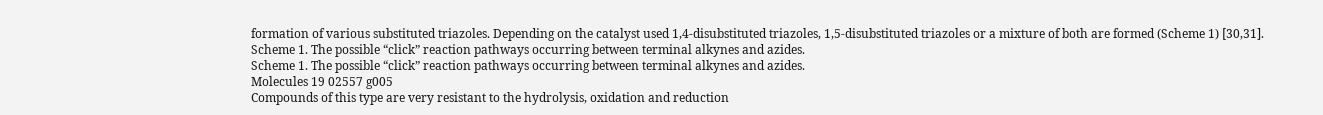formation of various substituted triazoles. Depending on the catalyst used 1,4-disubstituted triazoles, 1,5-disubstituted triazoles or a mixture of both are formed (Scheme 1) [30,31].
Scheme 1. The possible “click” reaction pathways occurring between terminal alkynes and azides.
Scheme 1. The possible “click” reaction pathways occurring between terminal alkynes and azides.
Molecules 19 02557 g005
Compounds of this type are very resistant to the hydrolysis, oxidation and reduction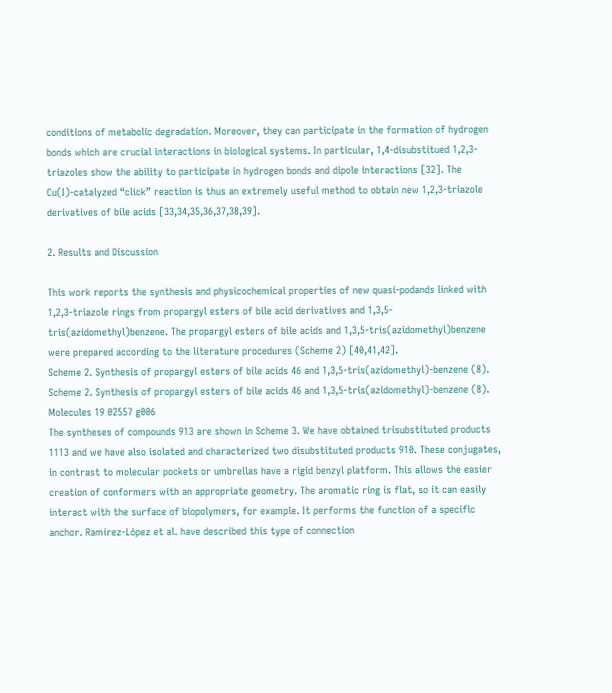conditions of metabolic degradation. Moreover, they can participate in the formation of hydrogen bonds which are crucial interactions in biological systems. In particular, 1,4-disubstitued 1,2,3-triazoles show the ability to participate in hydrogen bonds and dipole interactions [32]. The Cu(I)-catalyzed “click” reaction is thus an extremely useful method to obtain new 1,2,3-triazole derivatives of bile acids [33,34,35,36,37,38,39].

2. Results and Discussion

This work reports the synthesis and physicochemical properties of new quasi-podands linked with 1,2,3-triazole rings from propargyl esters of bile acid derivatives and 1,3,5-tris(azidomethyl)benzene. The propargyl esters of bile acids and 1,3,5-tris(azidomethyl)benzene were prepared according to the literature procedures (Scheme 2) [40,41,42].
Scheme 2. Synthesis of propargyl esters of bile acids 46 and 1,3,5-tris(azidomethyl)-benzene (8).
Scheme 2. Synthesis of propargyl esters of bile acids 46 and 1,3,5-tris(azidomethyl)-benzene (8).
Molecules 19 02557 g006
The syntheses of compounds 913 are shown in Scheme 3. We have obtained trisubstituted products 1113 and we have also isolated and characterized two disubstituted products 910. These conjugates, in contrast to molecular pockets or umbrellas have a rigid benzyl platform. This allows the easier creation of conformers with an appropriate geometry. The aromatic ring is flat, so it can easily interact with the surface of biopolymers, for example. It performs the function of a specific anchor. Ramírez-López et al. have described this type of connection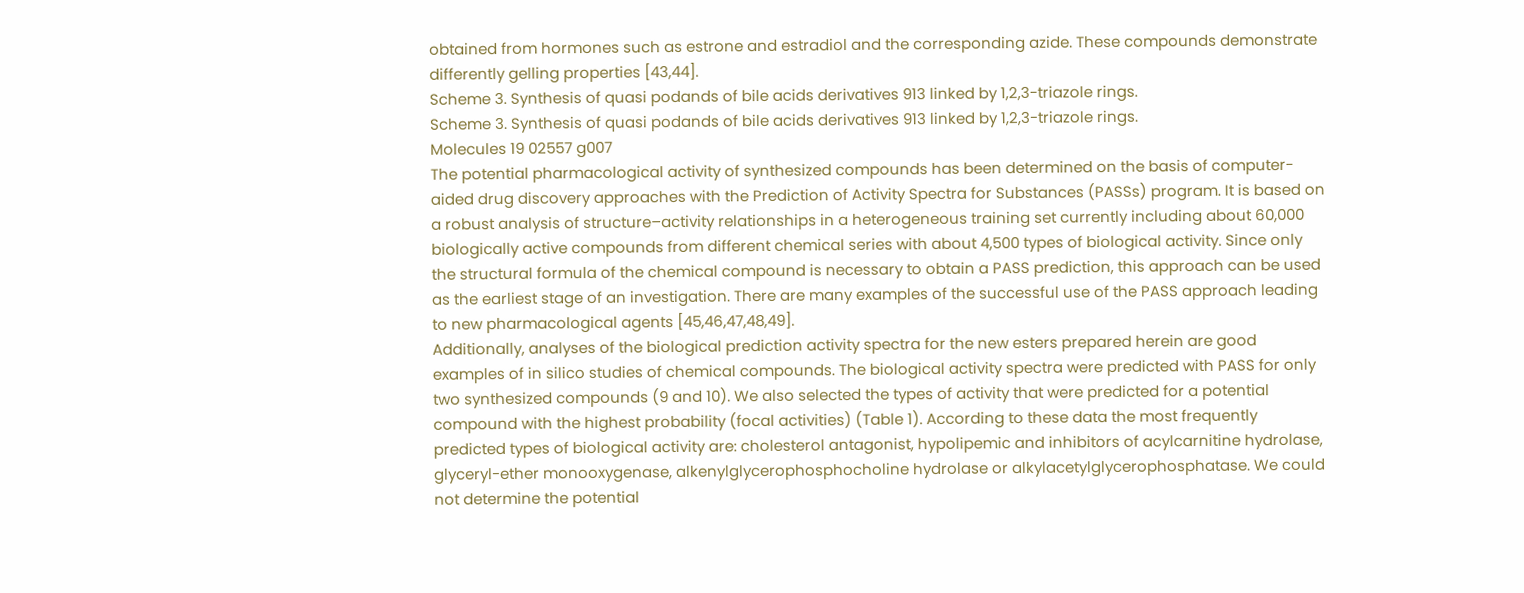obtained from hormones such as estrone and estradiol and the corresponding azide. These compounds demonstrate differently gelling properties [43,44].
Scheme 3. Synthesis of quasi podands of bile acids derivatives 913 linked by 1,2,3-triazole rings.
Scheme 3. Synthesis of quasi podands of bile acids derivatives 913 linked by 1,2,3-triazole rings.
Molecules 19 02557 g007
The potential pharmacological activity of synthesized compounds has been determined on the basis of computer-aided drug discovery approaches with the Prediction of Activity Spectra for Substances (PASSs) program. It is based on a robust analysis of structure–activity relationships in a heterogeneous training set currently including about 60,000 biologically active compounds from different chemical series with about 4,500 types of biological activity. Since only the structural formula of the chemical compound is necessary to obtain a PASS prediction, this approach can be used as the earliest stage of an investigation. There are many examples of the successful use of the PASS approach leading to new pharmacological agents [45,46,47,48,49].
Additionally, analyses of the biological prediction activity spectra for the new esters prepared herein are good examples of in silico studies of chemical compounds. The biological activity spectra were predicted with PASS for only two synthesized compounds (9 and 10). We also selected the types of activity that were predicted for a potential compound with the highest probability (focal activities) (Table 1). According to these data the most frequently predicted types of biological activity are: cholesterol antagonist, hypolipemic and inhibitors of acylcarnitine hydrolase, glyceryl-ether monooxygenase, alkenylglycerophosphocholine hydrolase or alkylacetylglycerophosphatase. We could not determine the potential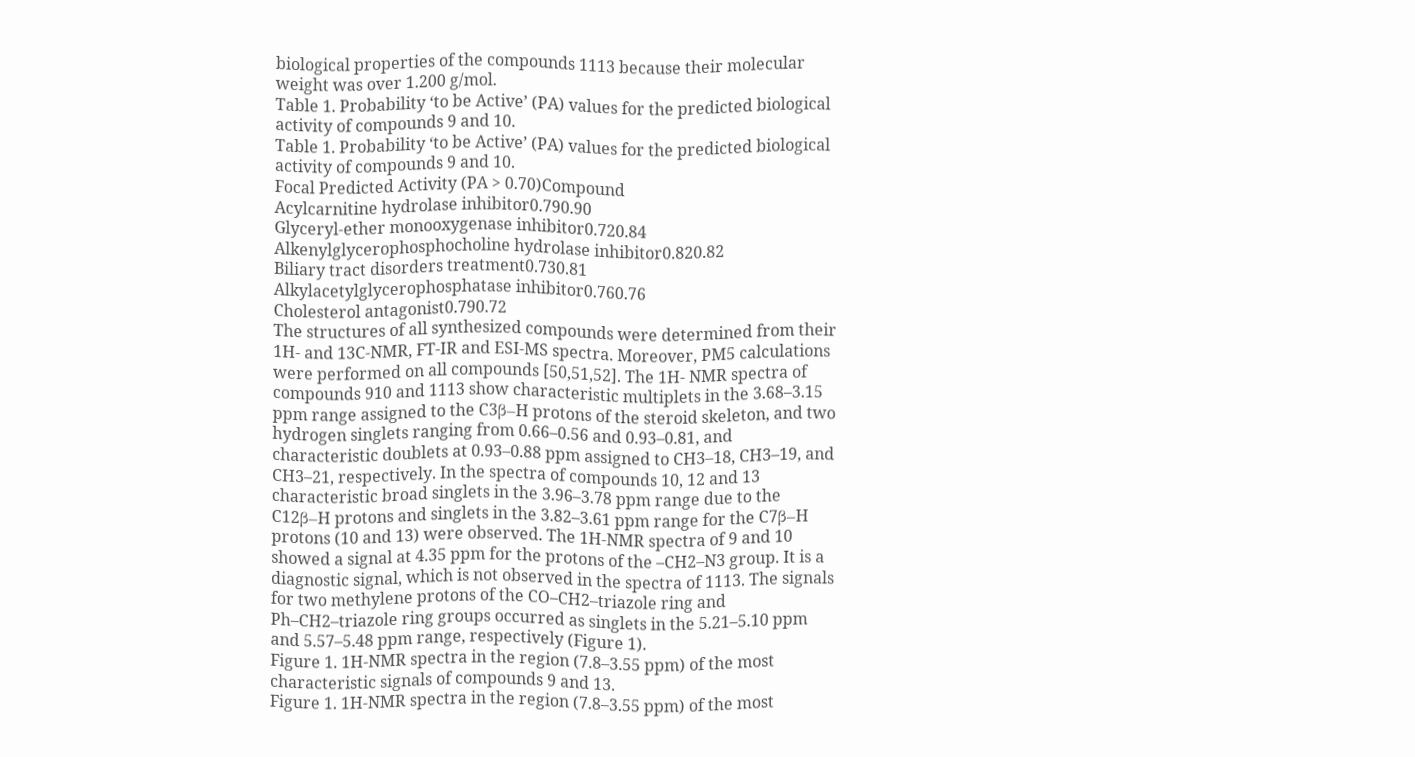biological properties of the compounds 1113 because their molecular weight was over 1.200 g/mol.
Table 1. Probability ‘to be Active’ (PA) values for the predicted biological activity of compounds 9 and 10.
Table 1. Probability ‘to be Active’ (PA) values for the predicted biological activity of compounds 9 and 10.
Focal Predicted Activity (PA > 0.70)Compound
Acylcarnitine hydrolase inhibitor0.790.90
Glyceryl-ether monooxygenase inhibitor0.720.84
Alkenylglycerophosphocholine hydrolase inhibitor0.820.82
Biliary tract disorders treatment0.730.81
Alkylacetylglycerophosphatase inhibitor0.760.76
Cholesterol antagonist0.790.72
The structures of all synthesized compounds were determined from their 1H- and 13C-NMR, FT-IR and ESI-MS spectra. Moreover, PM5 calculations were performed on all compounds [50,51,52]. The 1H- NMR spectra of compounds 910 and 1113 show characteristic multiplets in the 3.68–3.15 ppm range assigned to the C3β–H protons of the steroid skeleton, and two hydrogen singlets ranging from 0.66–0.56 and 0.93–0.81, and characteristic doublets at 0.93–0.88 ppm assigned to CH3–18, CH3–19, and CH3–21, respectively. In the spectra of compounds 10, 12 and 13 characteristic broad singlets in the 3.96–3.78 ppm range due to the C12β–H protons and singlets in the 3.82–3.61 ppm range for the C7β–H protons (10 and 13) were observed. The 1H-NMR spectra of 9 and 10 showed a signal at 4.35 ppm for the protons of the –CH2–N3 group. It is a diagnostic signal, which is not observed in the spectra of 1113. The signals for two methylene protons of the CO–CH2–triazole ring and Ph–CH2–triazole ring groups occurred as singlets in the 5.21–5.10 ppm and 5.57–5.48 ppm range, respectively (Figure 1).
Figure 1. 1H-NMR spectra in the region (7.8–3.55 ppm) of the most characteristic signals of compounds 9 and 13.
Figure 1. 1H-NMR spectra in the region (7.8–3.55 ppm) of the most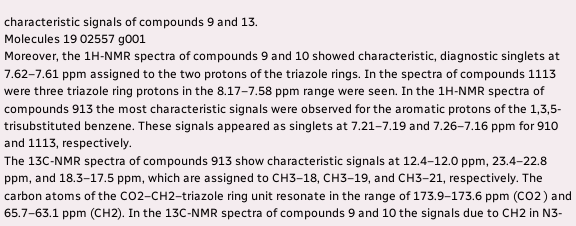characteristic signals of compounds 9 and 13.
Molecules 19 02557 g001
Moreover, the 1H-NMR spectra of compounds 9 and 10 showed characteristic, diagnostic singlets at 7.62–7.61 ppm assigned to the two protons of the triazole rings. In the spectra of compounds 1113 were three triazole ring protons in the 8.17–7.58 ppm range were seen. In the 1H-NMR spectra of compounds 913 the most characteristic signals were observed for the aromatic protons of the 1,3,5-trisubstituted benzene. These signals appeared as singlets at 7.21–7.19 and 7.26–7.16 ppm for 910 and 1113, respectively.
The 13C-NMR spectra of compounds 913 show characteristic signals at 12.4–12.0 ppm, 23.4–22.8 ppm, and 18.3–17.5 ppm, which are assigned to CH3–18, CH3–19, and CH3–21, respectively. The carbon atoms of the CO2–CH2–triazole ring unit resonate in the range of 173.9–173.6 ppm (CO2 ) and 65.7–63.1 ppm (CH2). In the 13C-NMR spectra of compounds 9 and 10 the signals due to CH2 in N3-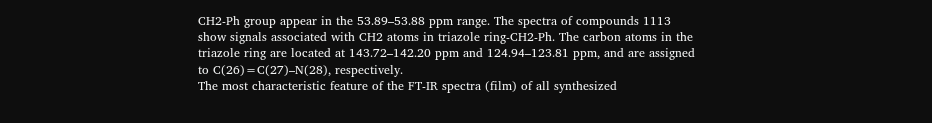CH2-Ph group appear in the 53.89–53.88 ppm range. The spectra of compounds 1113 show signals associated with CH2 atoms in triazole ring-CH2-Ph. The carbon atoms in the triazole ring are located at 143.72–142.20 ppm and 124.94–123.81 ppm, and are assigned to C(26)=C(27)–N(28), respectively.
The most characteristic feature of the FT-IR spectra (film) of all synthesized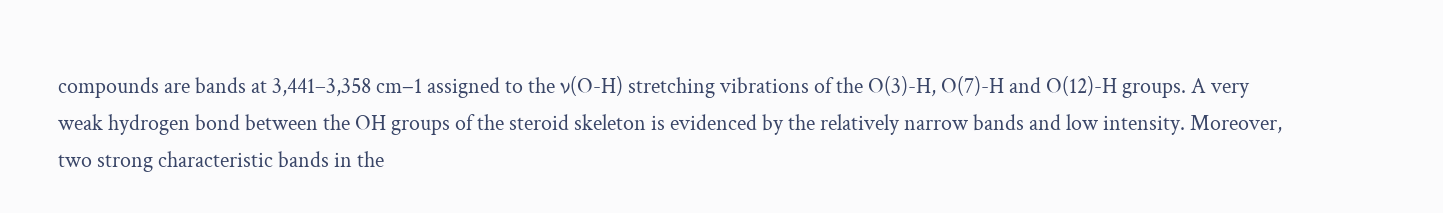compounds are bands at 3,441–3,358 cm−1 assigned to the ν(O-H) stretching vibrations of the O(3)-H, O(7)-H and O(12)-H groups. A very weak hydrogen bond between the OH groups of the steroid skeleton is evidenced by the relatively narrow bands and low intensity. Moreover, two strong characteristic bands in the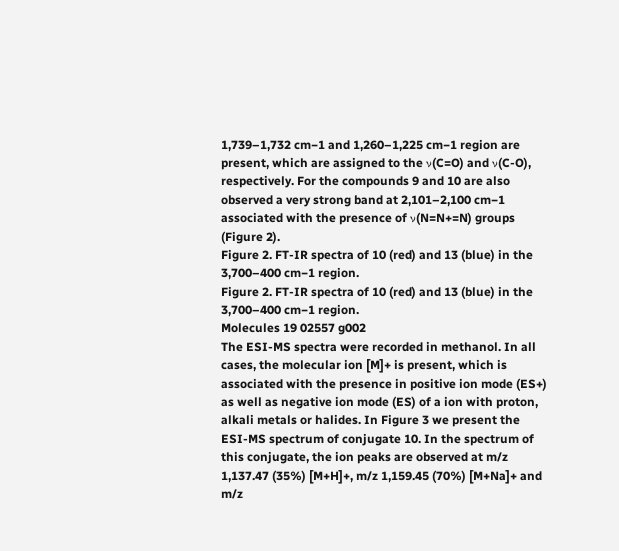1,739–1,732 cm−1 and 1,260–1,225 cm−1 region are present, which are assigned to the ν(C=O) and ν(C-O), respectively. For the compounds 9 and 10 are also observed a very strong band at 2,101–2,100 cm−1 associated with the presence of ν(N=N+=N) groups (Figure 2).
Figure 2. FT-IR spectra of 10 (red) and 13 (blue) in the 3,700–400 cm−1 region.
Figure 2. FT-IR spectra of 10 (red) and 13 (blue) in the 3,700–400 cm−1 region.
Molecules 19 02557 g002
The ESI-MS spectra were recorded in methanol. In all cases, the molecular ion [M]+ is present, which is associated with the presence in positive ion mode (ES+) as well as negative ion mode (ES) of a ion with proton, alkali metals or halides. In Figure 3 we present the ESI-MS spectrum of conjugate 10. In the spectrum of this conjugate, the ion peaks are observed at m/z 1,137.47 (35%) [M+H]+, m/z 1,159.45 (70%) [M+Na]+ and m/z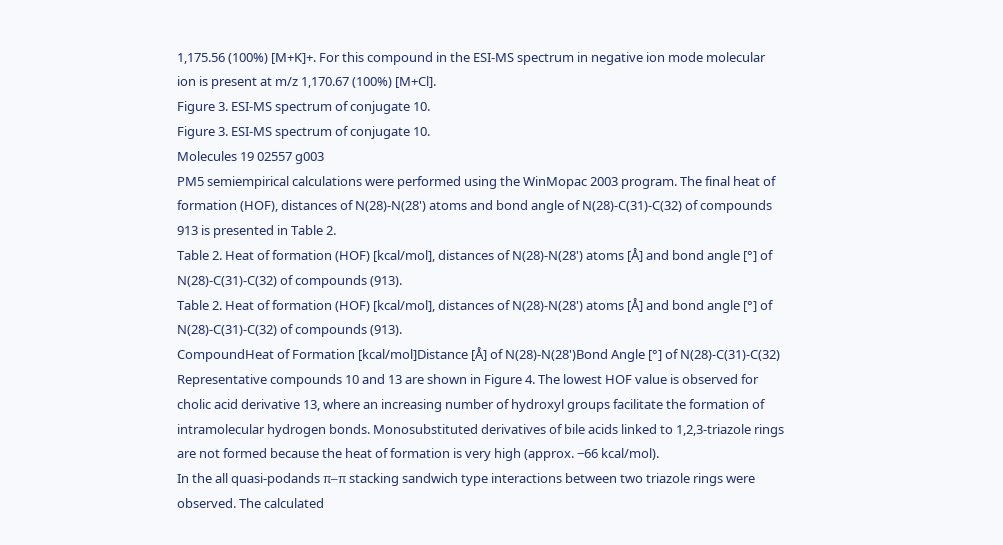1,175.56 (100%) [M+K]+. For this compound in the ESI-MS spectrum in negative ion mode molecular ion is present at m/z 1,170.67 (100%) [M+Cl].
Figure 3. ESI-MS spectrum of conjugate 10.
Figure 3. ESI-MS spectrum of conjugate 10.
Molecules 19 02557 g003
PM5 semiempirical calculations were performed using the WinMopac 2003 program. The final heat of formation (HOF), distances of N(28)-N(28') atoms and bond angle of N(28)-C(31)-C(32) of compounds 913 is presented in Table 2.
Table 2. Heat of formation (HOF) [kcal/mol], distances of N(28)-N(28') atoms [Å] and bond angle [°] of N(28)-C(31)-C(32) of compounds (913).
Table 2. Heat of formation (HOF) [kcal/mol], distances of N(28)-N(28') atoms [Å] and bond angle [°] of N(28)-C(31)-C(32) of compounds (913).
CompoundHeat of Formation [kcal/mol]Distance [Å] of N(28)-N(28')Bond Angle [°] of N(28)-C(31)-C(32)
Representative compounds 10 and 13 are shown in Figure 4. The lowest HOF value is observed for cholic acid derivative 13, where an increasing number of hydroxyl groups facilitate the formation of intramolecular hydrogen bonds. Monosubstituted derivatives of bile acids linked to 1,2,3-triazole rings are not formed because the heat of formation is very high (approx. −66 kcal/mol).
In the all quasi-podands π–π stacking sandwich type interactions between two triazole rings were observed. The calculated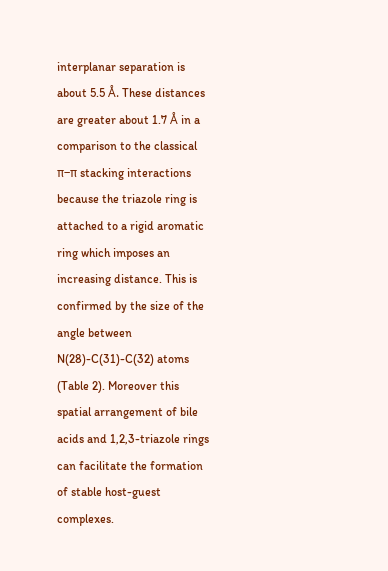interplanar separation is about 5.5 Å. These distances are greater about 1.7 Å in a comparison to the classical π–π stacking interactions because the triazole ring is attached to a rigid aromatic ring which imposes an increasing distance. This is confirmed by the size of the angle between N(28)-C(31)-C(32) atoms (Table 2). Moreover this spatial arrangement of bile acids and 1,2,3-triazole rings can facilitate the formation of stable host-guest complexes.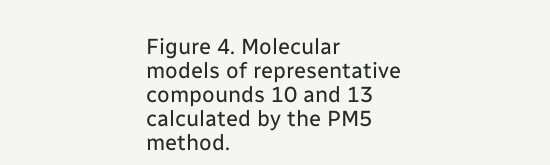Figure 4. Molecular models of representative compounds 10 and 13 calculated by the PM5 method.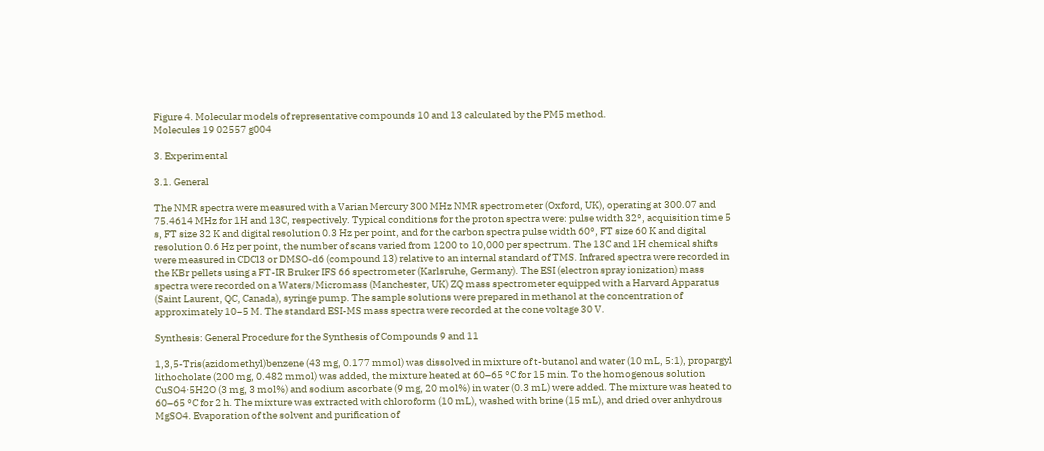Figure 4. Molecular models of representative compounds 10 and 13 calculated by the PM5 method.
Molecules 19 02557 g004

3. Experimental

3.1. General

The NMR spectra were measured with a Varian Mercury 300 MHz NMR spectrometer (Oxford, UK), operating at 300.07 and 75.4614 MHz for 1H and 13C, respectively. Typical conditions for the proton spectra were: pulse width 32°, acquisition time 5 s, FT size 32 K and digital resolution 0.3 Hz per point, and for the carbon spectra pulse width 60°, FT size 60 K and digital resolution 0.6 Hz per point, the number of scans varied from 1200 to 10,000 per spectrum. The 13C and 1H chemical shifts were measured in CDCl3 or DMSO-d6 (compound 13) relative to an internal standard of TMS. Infrared spectra were recorded in the KBr pellets using a FT-IR Bruker IFS 66 spectrometer (Karlsruhe, Germany). The ESI (electron spray ionization) mass spectra were recorded on a Waters/Micromass (Manchester, UK) ZQ mass spectrometer equipped with a Harvard Apparatus (Saint Laurent, QC, Canada), syringe pump. The sample solutions were prepared in methanol at the concentration of approximately 10−5 M. The standard ESI-MS mass spectra were recorded at the cone voltage 30 V.

Synthesis: General Procedure for the Synthesis of Compounds 9 and 11

1,3,5-Tris(azidomethyl)benzene (43 mg, 0.177 mmol) was dissolved in mixture of t-butanol and water (10 mL, 5:1), propargyl lithocholate (200 mg, 0.482 mmol) was added, the mixture heated at 60–65 °C for 15 min. To the homogenous solution CuSO4·5H2O (3 mg, 3 mol%) and sodium ascorbate (9 mg, 20 mol%) in water (0.3 mL) were added. The mixture was heated to 60–65 °C for 2 h. The mixture was extracted with chloroform (10 mL), washed with brine (15 mL), and dried over anhydrous MgSO4. Evaporation of the solvent and purification of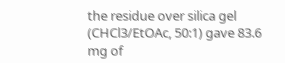the residue over silica gel (CHCl3/EtOAc, 50:1) gave 83.6 mg of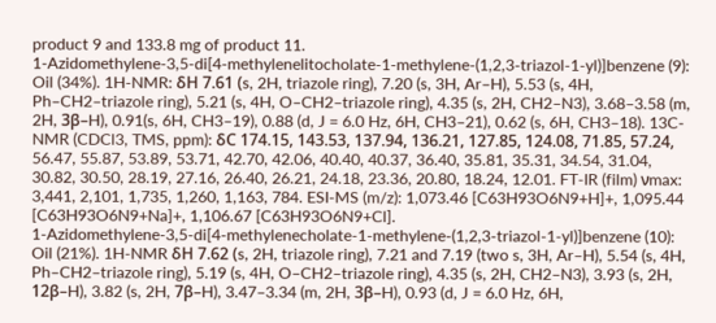product 9 and 133.8 mg of product 11.
1-Azidomethylene-3,5-di[4-methylenelitocholate-1-methylene-(1,2,3-triazol-1-yl)]benzene (9): Oil (34%). 1H-NMR: δH 7.61 (s, 2H, triazole ring), 7.20 (s, 3H, Ar–H), 5.53 (s, 4H, Ph–CH2–triazole ring), 5.21 (s, 4H, O–CH2–triazole ring), 4.35 (s, 2H, CH2–N3), 3.68–3.58 (m, 2H, 3β–H), 0.91(s, 6H, CH3–19), 0.88 (d, J = 6.0 Hz, 6H, CH3–21), 0.62 (s, 6H, CH3–18). 13C-NMR (CDCl3, TMS, ppm): δC 174.15, 143.53, 137.94, 136.21, 127.85, 124.08, 71.85, 57.24, 56.47, 55.87, 53.89, 53.71, 42.70, 42.06, 40.40, 40.37, 36.40, 35.81, 35.31, 34.54, 31.04, 30.82, 30.50, 28.19, 27.16, 26.40, 26.21, 24.18, 23.36, 20.80, 18.24, 12.01. FT-IR (film) νmax: 3,441, 2,101, 1,735, 1,260, 1,163, 784. ESI-MS (m/z): 1,073.46 [C63H93O6N9+H]+, 1,095.44 [C63H93O6N9+Na]+, 1,106.67 [C63H93O6N9+Cl].
1-Azidomethylene-3,5-di[4-methylenecholate-1-methylene-(1,2,3-triazol-1-yl)]benzene (10): Oil (21%). 1H-NMR δH 7.62 (s, 2H, triazole ring), 7.21 and 7.19 (two s, 3H, Ar–H), 5.54 (s, 4H, Ph–CH2–triazole ring), 5.19 (s, 4H, O–CH2–triazole ring), 4.35 (s, 2H, CH2–N3), 3.93 (s, 2H, 12β–H), 3.82 (s, 2H, 7β–H), 3.47–3.34 (m, 2H, 3β–H), 0.93 (d, J = 6.0 Hz, 6H,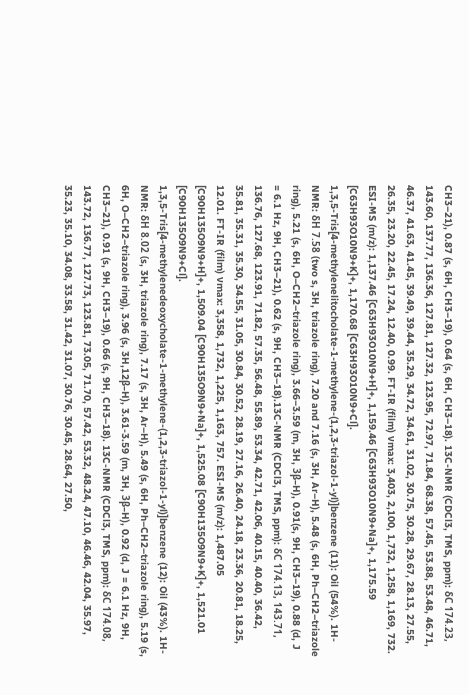CH3–21), 0.87 (s, 6H, CH3–19), 0.64 (s, 6H, CH3–18). 13C-NMR (CDCl3, TMS, ppm): δC 174.23, 143.60, 137.77, 136.36, 127.81, 127.32, 123.95, 72.97, 71.84, 68.38, 57.45, 53.88, 53.48, 46.71, 46.37, 41.63, 41.45, 39.49, 39.44, 35.29, 34.72, 34.61, 31.02, 30.75, 30.28, 29.67, 28.13, 27.55, 26.35, 23.20, 22.45, 17.24, 12.40, 0.99. FT-IR (film) νmax: 3,403, 2,100, 1,732, 1,258, 1,169, 732. ESI-MS (m/z): 1,137.46 [C63H93O10N9+H]+, 1,159.46 [C63H93O10N9+Na]+, 1,175.59 [C63H93O10N9+K]+, 1,170.68 [C63H93O10N9+Cl].
1,3,5-Tris[4-methylenelitocholate-1-methylene-(1,2,3-triazol-1-yl)]benzene (11): Oil (54%). 1H-NMR: δH 7.58 (two s, 3H, triazole ring), 7.20 and 7.16 (s, 3H, Ar–H), 5.48 (s, 6H, Ph–CH2–triazole ring), 5.21 (s, 6H, O–CH2–triazole ring), 3.66–3.59 (m, 3H, 3β–H), 0.91(s, 9H, CH3–19), 0.88 (d, J = 6.1 Hz, 9H, CH3–21), 0.62 (s, 9H, CH3–18).13C-NMR (CDCl3, TMS, ppm): δC 174.13, 143.71, 136.76, 127.68, 123.91, 71.82, 57.35, 56.48, 55.89, 53.34, 42.71, 42.06, 40.15, 40.40, 36.42, 35.81, 35.31, 35.30, 34.55, 31.05, 30.84, 30.52, 28.19, 27.16, 26.40, 24.18, 23.36, 20.81, 18.25, 12.01. FT-IR (film) νmax: 3,358, 1,732, 1,225, 1,163, 757. ESI-MS (m/z): 1,487.05 [C90H135O9N9+H]+, 1,509.04 [C90H135O9N9+Na]+, 1,525.08 [C90H135O9N9+K]+, 1,521.01 [C90H135O9N9+Cl].
1,3,5-Tris[4-methylenedeoxycholate-1-methylene-(1,2,3-triazol-1-yl)]benzene (12): Oil (43%). 1H-NMR: δH 8.02 (s, 3H, triazole ring), 7.17 (s, 3H, Ar–H), 5.49 (s, 6H, Ph–CH2–triazole ring), 5.19 (s, 6H, O–CH2–triazole ring), 3.96 (s, 3H,12β–H), 3.61-3.59 (m, 3H, 3β–H), 0.92 (d, J = 6.1 Hz, 9H, CH3–21), 0.91 (s, 9H, CH3–19), 0.66 (s, 9H, CH3–18). 13C-NMR (CDCl3, TMS, ppm): δC 174.08, 143.72, 136.77, 127.73, 123.81, 73.05, 71.70, 57.42, 53.32, 48.24, 47.10, 46.46, 42.04, 35.97, 35.23, 35.10, 34.08, 33.58, 31.42, 31.07, 30.76, 30.45, 28.64, 27.50,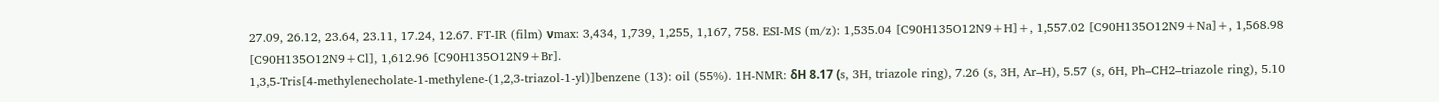27.09, 26.12, 23.64, 23.11, 17.24, 12.67. FT-IR (film) νmax: 3,434, 1,739, 1,255, 1,167, 758. ESI-MS (m/z): 1,535.04 [C90H135O12N9+H]+, 1,557.02 [C90H135O12N9+Na]+, 1,568.98 [C90H135O12N9+Cl], 1,612.96 [C90H135O12N9+Br].
1,3,5-Tris[4-methylenecholate-1-methylene-(1,2,3-triazol-1-yl)]benzene (13): oil (55%). 1H-NMR: δH 8.17 (s, 3H, triazole ring), 7.26 (s, 3H, Ar–H), 5.57 (s, 6H, Ph–CH2–triazole ring), 5.10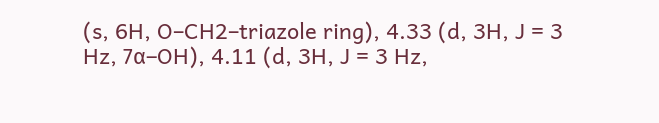(s, 6H, O–CH2–triazole ring), 4.33 (d, 3H, J = 3 Hz, 7α–OH), 4.11 (d, 3H, J = 3 Hz,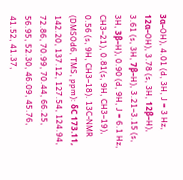3α–OH), 4.01 (d, 3H, J = 3 Hz, 12α–OH), 3.78 (s, 3H, 12β–H), 3.61 (s, 3H, 7β–H), 3.21–3.15 (s, 3H, 3β–H), 0.90 (d, 9H, J = 6.1 Hz, CH3–21), 0.81(s, 9H, CH3–19), 0.56 (s, 9H, CH3–18). 13C-NMR (DMSOd6, TMS, ppm): δC 173.11, 142.20, 137.12, 127.54, 124.94, 72.86, 70.99, 70.44, 66.25, 56.95, 52.30, 46.09, 45.76, 41.52, 41.37,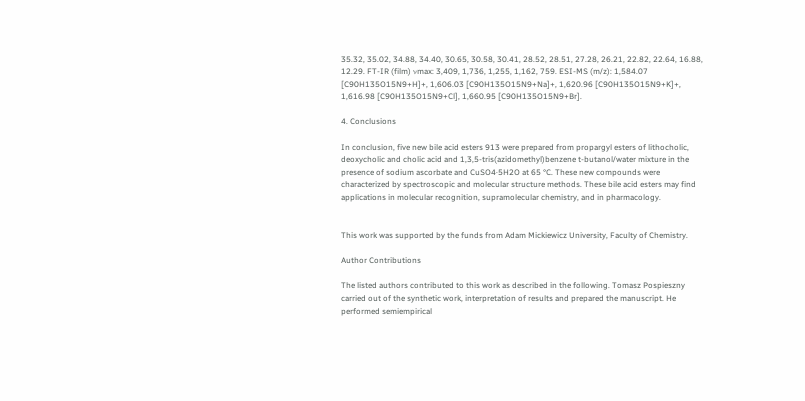35.32, 35.02, 34.88, 34.40, 30.65, 30.58, 30.41, 28.52, 28.51, 27.28, 26.21, 22.82, 22.64, 16.88, 12.29. FT-IR (film) νmax: 3,409, 1,736, 1,255, 1,162, 759. ESI-MS (m/z): 1,584.07 [C90H135O15N9+H]+, 1,606.03 [C90H135O15N9+Na]+, 1,620.96 [C90H135O15N9+K]+, 1,616.98 [C90H135O15N9+Cl], 1,660.95 [C90H135O15N9+Br].

4. Conclusions

In conclusion, five new bile acid esters 913 were prepared from propargyl esters of lithocholic, deoxycholic and cholic acid and 1,3,5-tris(azidomethyl)benzene t-butanol/water mixture in the presence of sodium ascorbate and CuSO4·5H2O at 65 °C. These new compounds were characterized by spectroscopic and molecular structure methods. These bile acid esters may find applications in molecular recognition, supramolecular chemistry, and in pharmacology.


This work was supported by the funds from Adam Mickiewicz University, Faculty of Chemistry.

Author Contributions

The listed authors contributed to this work as described in the following. Tomasz Pospieszny carried out of the synthetic work, interpretation of results and prepared the manuscript. He performed semiempirical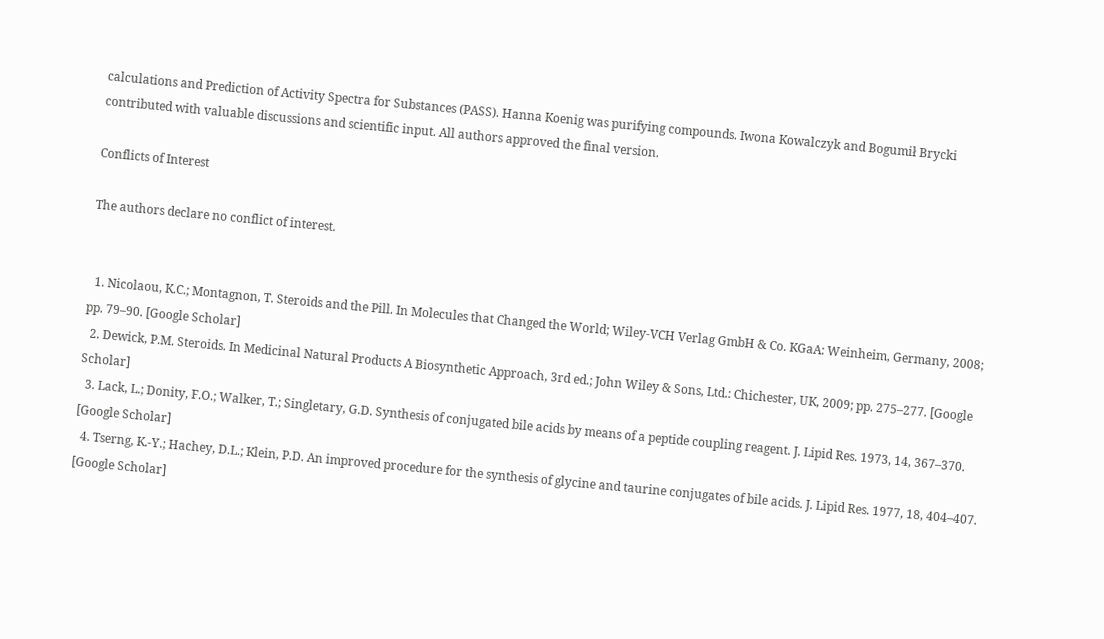calculations and Prediction of Activity Spectra for Substances (PASS). Hanna Koenig was purifying compounds. Iwona Kowalczyk and Bogumił Brycki contributed with valuable discussions and scientific input. All authors approved the final version.

Conflicts of Interest

The authors declare no conflict of interest.


  1. Nicolaou, K.C.; Montagnon, T. Steroids and the Pill. In Molecules that Changed the World; Wiley-VCH Verlag GmbH & Co. KGaA: Weinheim, Germany, 2008; pp. 79–90. [Google Scholar]
  2. Dewick, P.M. Steroids. In Medicinal Natural Products A Biosynthetic Approach, 3rd ed.; John Wiley & Sons, Ltd.: Chichester, UK, 2009; pp. 275–277. [Google Scholar]
  3. Lack, L.; Donity, F.O.; Walker, T.; Singletary, G.D. Synthesis of conjugated bile acids by means of a peptide coupling reagent. J. Lipid Res. 1973, 14, 367–370. [Google Scholar]
  4. Tserng, K.-Y.; Hachey, D.L.; Klein, P.D. An improved procedure for the synthesis of glycine and taurine conjugates of bile acids. J. Lipid Res. 1977, 18, 404–407. [Google Scholar]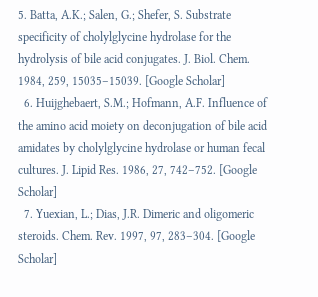5. Batta, A.K.; Salen, G.; Shefer, S. Substrate specificity of cholylglycine hydrolase for the hydrolysis of bile acid conjugates. J. Biol. Chem. 1984, 259, 15035–15039. [Google Scholar]
  6. Huijghebaert, S.M.; Hofmann, A.F. Influence of the amino acid moiety on deconjugation of bile acid amidates by cholylglycine hydrolase or human fecal cultures. J. Lipid Res. 1986, 27, 742–752. [Google Scholar]
  7. Yuexian, L.; Dias, J.R. Dimeric and oligomeric steroids. Chem. Rev. 1997, 97, 283–304. [Google Scholar]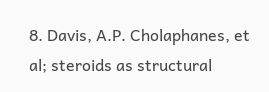8. Davis, A.P. Cholaphanes, et al; steroids as structural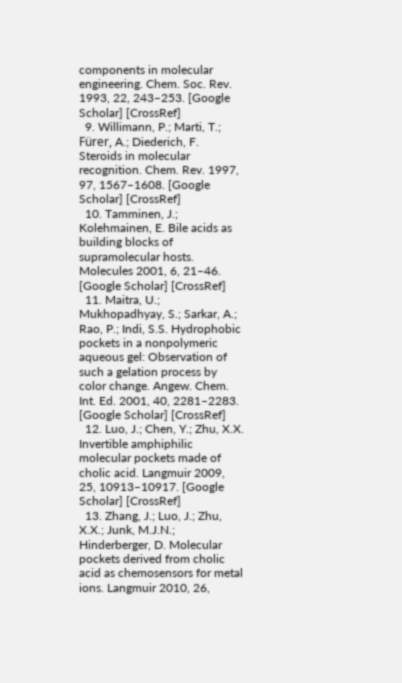components in molecular engineering. Chem. Soc. Rev. 1993, 22, 243–253. [Google Scholar] [CrossRef]
  9. Willimann, P.; Marti, T.; Fürer, A.; Diederich, F. Steroids in molecular recognition. Chem. Rev. 1997, 97, 1567–1608. [Google Scholar] [CrossRef]
  10. Tamminen, J.; Kolehmainen, E. Bile acids as building blocks of supramolecular hosts. Molecules 2001, 6, 21–46. [Google Scholar] [CrossRef]
  11. Maitra, U.; Mukhopadhyay, S.; Sarkar, A.; Rao, P.; Indi, S.S. Hydrophobic pockets in a nonpolymeric aqueous gel: Observation of such a gelation process by color change. Angew. Chem. Int. Ed. 2001, 40, 2281–2283. [Google Scholar] [CrossRef]
  12. Luo, J.; Chen, Y.; Zhu, X.X. Invertible amphiphilic molecular pockets made of cholic acid. Langmuir 2009, 25, 10913–10917. [Google Scholar] [CrossRef]
  13. Zhang, J.; Luo, J.; Zhu, X.X.; Junk, M.J.N.; Hinderberger, D. Molecular pockets derived from cholic acid as chemosensors for metal ions. Langmuir 2010, 26,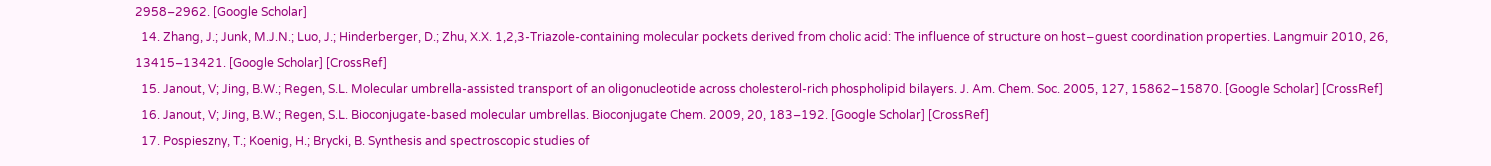2958–2962. [Google Scholar]
  14. Zhang, J.; Junk, M.J.N.; Luo, J.; Hinderberger, D.; Zhu, X.X. 1,2,3-Triazole-containing molecular pockets derived from cholic acid: The influence of structure on host−guest coordination properties. Langmuir 2010, 26, 13415–13421. [Google Scholar] [CrossRef]
  15. Janout, V; Jing, B.W.; Regen, S.L. Molecular umbrella-assisted transport of an oligonucleotide across cholesterol-rich phospholipid bilayers. J. Am. Chem. Soc. 2005, 127, 15862–15870. [Google Scholar] [CrossRef]
  16. Janout, V; Jing, B.W.; Regen, S.L. Bioconjugate-based molecular umbrellas. Bioconjugate Chem. 2009, 20, 183–192. [Google Scholar] [CrossRef]
  17. Pospieszny, T.; Koenig, H.; Brycki, B. Synthesis and spectroscopic studies of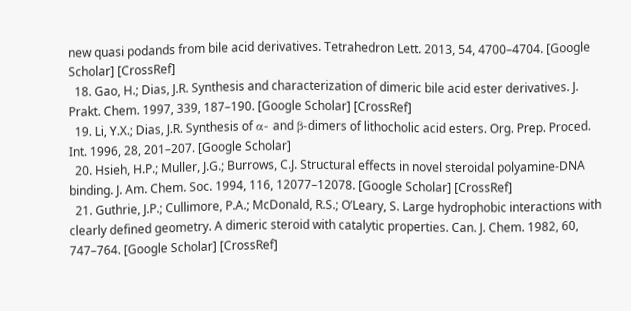new quasi podands from bile acid derivatives. Tetrahedron Lett. 2013, 54, 4700–4704. [Google Scholar] [CrossRef]
  18. Gao, H.; Dias, J.R. Synthesis and characterization of dimeric bile acid ester derivatives. J. Prakt. Chem. 1997, 339, 187–190. [Google Scholar] [CrossRef]
  19. Li, Y.X.; Dias, J.R. Synthesis of α- and β-dimers of lithocholic acid esters. Org. Prep. Proced. Int. 1996, 28, 201–207. [Google Scholar]
  20. Hsieh, H.P.; Muller, J.G.; Burrows, C.J. Structural effects in novel steroidal polyamine-DNA binding. J. Am. Chem. Soc. 1994, 116, 12077–12078. [Google Scholar] [CrossRef]
  21. Guthrie, J.P.; Cullimore, P.A.; McDonald, R.S.; O’Leary, S. Large hydrophobic interactions with clearly defined geometry. A dimeric steroid with catalytic properties. Can. J. Chem. 1982, 60, 747–764. [Google Scholar] [CrossRef]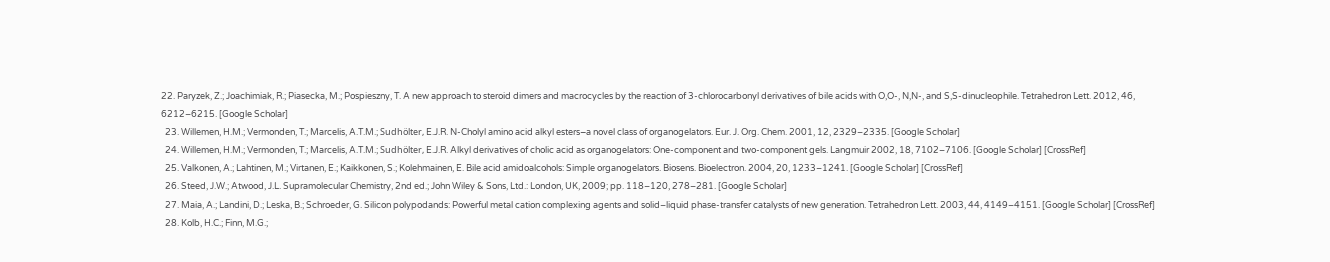22. Paryzek, Z.; Joachimiak, R.; Piasecka, M.; Pospieszny, T. A new approach to steroid dimers and macrocycles by the reaction of 3-chlorocarbonyl derivatives of bile acids with O,O-, N,N-, and S,S-dinucleophile. Tetrahedron Lett. 2012, 46, 6212–6215. [Google Scholar]
  23. Willemen, H.M.; Vermonden, T.; Marcelis, A.T.M.; Sudhölter, E.J.R. N-Cholyl amino acid alkyl esters−a novel class of organogelators. Eur. J. Org. Chem. 2001, 12, 2329–2335. [Google Scholar]
  24. Willemen, H.M.; Vermonden, T.; Marcelis, A.T.M.; Sudhölter, E.J.R. Alkyl derivatives of cholic acid as organogelators: One-component and two-component gels. Langmuir 2002, 18, 7102–7106. [Google Scholar] [CrossRef]
  25. Valkonen, A.; Lahtinen, M.; Virtanen, E.; Kaikkonen, S.; Kolehmainen, E. Bile acid amidoalcohols: Simple organogelators. Biosens. Bioelectron. 2004, 20, 1233–1241. [Google Scholar] [CrossRef]
  26. Steed, J.W.; Atwood, J.L. Supramolecular Chemistry, 2nd ed.; John Wiley & Sons, Ltd.: London, UK, 2009; pp. 118–120, 278–281. [Google Scholar]
  27. Maia, A.; Landini, D.; Leska, B.; Schroeder, G. Silicon polypodands: Powerful metal cation complexing agents and solid–liquid phase-transfer catalysts of new generation. Tetrahedron Lett. 2003, 44, 4149–4151. [Google Scholar] [CrossRef]
  28. Kolb, H.C.; Finn, M.G.;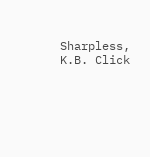Sharpless, K.B. Click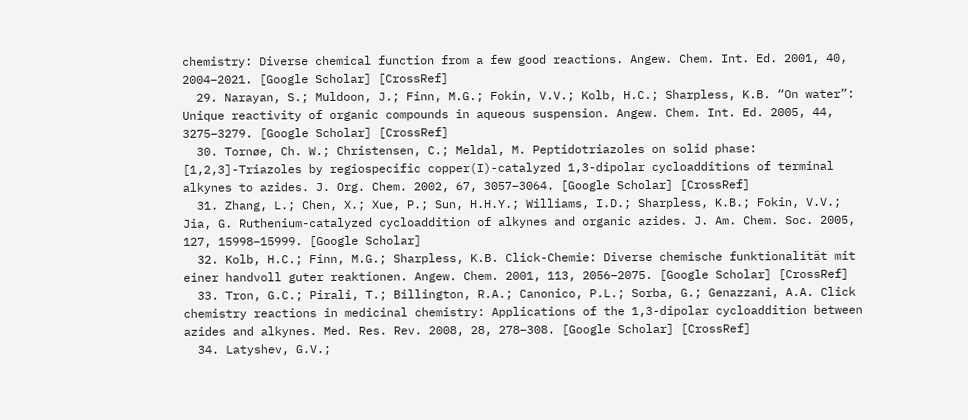chemistry: Diverse chemical function from a few good reactions. Angew. Chem. Int. Ed. 2001, 40, 2004–2021. [Google Scholar] [CrossRef]
  29. Narayan, S.; Muldoon, J.; Finn, M.G.; Fokin, V.V.; Kolb, H.C.; Sharpless, K.B. “On water”: Unique reactivity of organic compounds in aqueous suspension. Angew. Chem. Int. Ed. 2005, 44, 3275–3279. [Google Scholar] [CrossRef]
  30. Tornøe, Ch. W.; Christensen, C.; Meldal, M. Peptidotriazoles on solid phase: [1,2,3]-Triazoles by regiospecific copper(I)-catalyzed 1,3-dipolar cycloadditions of terminal alkynes to azides. J. Org. Chem. 2002, 67, 3057–3064. [Google Scholar] [CrossRef]
  31. Zhang, L.; Chen, X.; Xue, P.; Sun, H.H.Y.; Williams, I.D.; Sharpless, K.B.; Fokin, V.V.; Jia, G. Ruthenium-catalyzed cycloaddition of alkynes and organic azides. J. Am. Chem. Soc. 2005, 127, 15998–15999. [Google Scholar]
  32. Kolb, H.C.; Finn, M.G.; Sharpless, K.B. Click-Chemie: Diverse chemische funktionalität mit einer handvoll guter reaktionen. Angew. Chem. 2001, 113, 2056–2075. [Google Scholar] [CrossRef]
  33. Tron, G.C.; Pirali, T.; Billington, R.A.; Canonico, P.L.; Sorba, G.; Genazzani, A.A. Click chemistry reactions in medicinal chemistry: Applications of the 1,3-dipolar cycloaddition between azides and alkynes. Med. Res. Rev. 2008, 28, 278–308. [Google Scholar] [CrossRef]
  34. Latyshev, G.V.;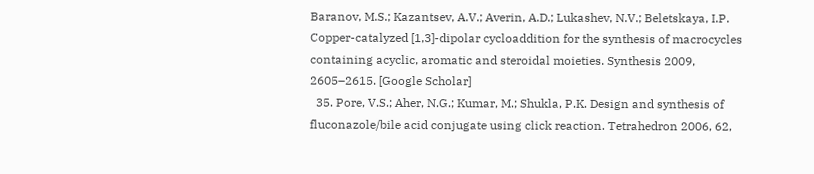Baranov, M.S.; Kazantsev, A.V.; Averin, A.D.; Lukashev, N.V.; Beletskaya, I.P. Copper-catalyzed [1,3]-dipolar cycloaddition for the synthesis of macrocycles containing acyclic, aromatic and steroidal moieties. Synthesis 2009, 2605–2615. [Google Scholar]
  35. Pore, V.S.; Aher, N.G.; Kumar, M.; Shukla, P.K. Design and synthesis of fluconazole/bile acid conjugate using click reaction. Tetrahedron 2006, 62,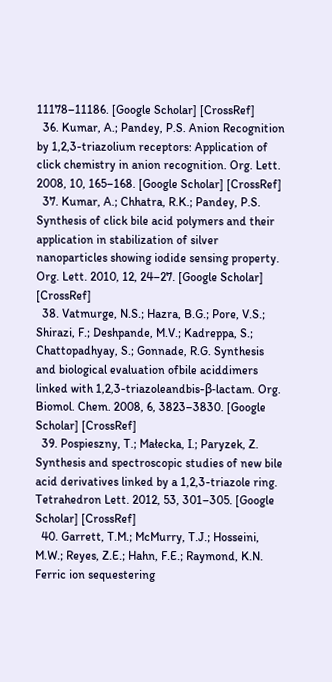11178–11186. [Google Scholar] [CrossRef]
  36. Kumar, A.; Pandey, P.S. Anion Recognition by 1,2,3-triazolium receptors: Application of click chemistry in anion recognition. Org. Lett. 2008, 10, 165–168. [Google Scholar] [CrossRef]
  37. Kumar, A.; Chhatra, R.K.; Pandey, P.S. Synthesis of click bile acid polymers and their application in stabilization of silver nanoparticles showing iodide sensing property. Org. Lett. 2010, 12, 24–27. [Google Scholar] [CrossRef]
  38. Vatmurge, N.S.; Hazra, B.G.; Pore, V.S.; Shirazi, F.; Deshpande, M.V.; Kadreppa, S.; Chattopadhyay, S.; Gonnade, R.G. Synthesis and biological evaluation ofbile aciddimers linked with 1,2,3-triazoleandbis-β-lactam. Org. Biomol. Chem. 2008, 6, 3823–3830. [Google Scholar] [CrossRef]
  39. Pospieszny, T.; Małecka, I.; Paryzek, Z. Synthesis and spectroscopic studies of new bile acid derivatives linked by a 1,2,3-triazole ring. Tetrahedron Lett. 2012, 53, 301–305. [Google Scholar] [CrossRef]
  40. Garrett, T.M.; McMurry, T.J.; Hosseini, M.W.; Reyes, Z.E.; Hahn, F.E.; Raymond, K.N. Ferric ion sequestering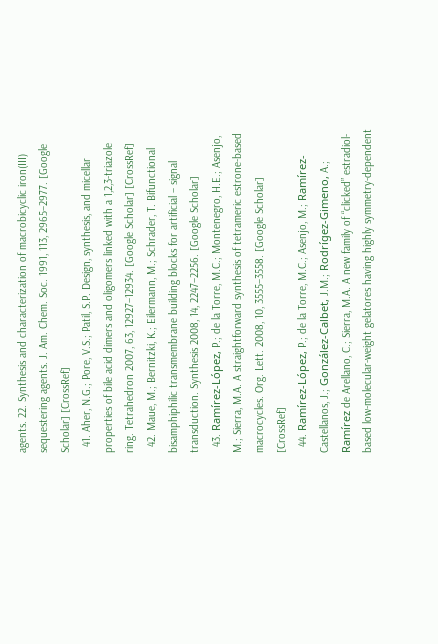agents. 22. Synthesis and characterization of macrobicyclic iron(III) sequestering agents. J. Am. Chem. Soc. 1991, 113, 2965–2977. [Google Scholar] [CrossRef]
  41. Aher, N.G.; Pore, V.S.; Patil, S.P. Design, synthesis, and micellar properties of bile acid dimers and oligomers linked with a 1,2,3-triazole ring. Tetrahedron 2007, 63, 12927–12934. [Google Scholar] [CrossRef]
  42. Maue, M.; Bernitzki, K.; Eilermann, M.; Schrader, T. Bifunctional bisamphiphilic transmembrane building blocks for artificial – signal transduction. Synthesis 2008, 14, 2247–2256. [Google Scholar]
  43. Ramírez-López, P.; de la Torre, M.C.; Montenegro, H.E.; Asenjo, M.; Sierra, M.A. A straightforward synthesis of tetrameric estrone-based macrocycles. Org. Lett. 2008, 10, 3555–3558. [Google Scholar] [CrossRef]
  44. Ramírez-López, P.; de la Torre, M.C.; Asenjo, M.; Ramírez-Castellanos, J.; González-Calbet, J.M.; Rodrígez-Gimeno, A.; Ramírez de Arellano, C.; Sierra, M.A. A new family of “clicked” estradiol-based low-molecular-weight gelatores having highly symmetry-dependent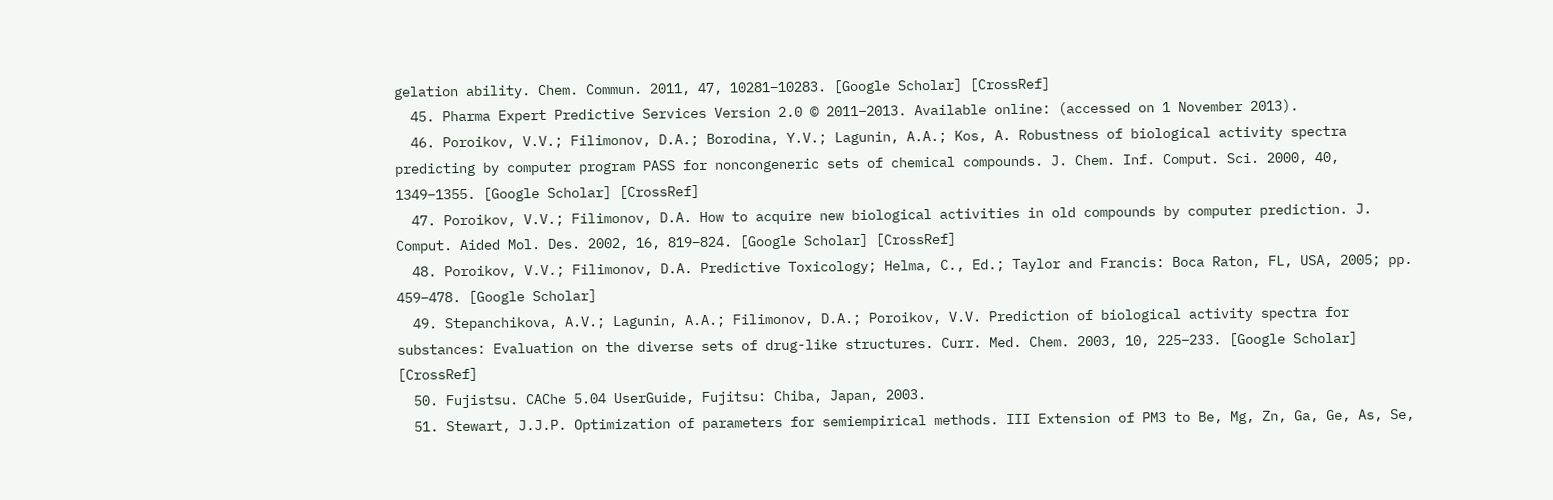gelation ability. Chem. Commun. 2011, 47, 10281–10283. [Google Scholar] [CrossRef]
  45. Pharma Expert Predictive Services Version 2.0 © 2011–2013. Available online: (accessed on 1 November 2013).
  46. Poroikov, V.V.; Filimonov, D.A.; Borodina, Y.V.; Lagunin, A.A.; Kos, A. Robustness of biological activity spectra predicting by computer program PASS for noncongeneric sets of chemical compounds. J. Chem. Inf. Comput. Sci. 2000, 40, 1349–1355. [Google Scholar] [CrossRef]
  47. Poroikov, V.V.; Filimonov, D.A. How to acquire new biological activities in old compounds by computer prediction. J. Comput. Aided Mol. Des. 2002, 16, 819–824. [Google Scholar] [CrossRef]
  48. Poroikov, V.V.; Filimonov, D.A. Predictive Toxicology; Helma, C., Ed.; Taylor and Francis: Boca Raton, FL, USA, 2005; pp. 459–478. [Google Scholar]
  49. Stepanchikova, A.V.; Lagunin, A.A.; Filimonov, D.A.; Poroikov, V.V. Prediction of biological activity spectra for substances: Evaluation on the diverse sets of drug-like structures. Curr. Med. Chem. 2003, 10, 225–233. [Google Scholar] [CrossRef]
  50. Fujistsu. CAChe 5.04 UserGuide, Fujitsu: Chiba, Japan, 2003.
  51. Stewart, J.J.P. Optimization of parameters for semiempirical methods. III Extension of PM3 to Be, Mg, Zn, Ga, Ge, As, Se,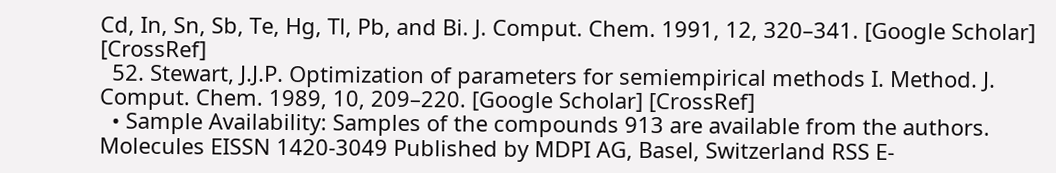Cd, In, Sn, Sb, Te, Hg, Tl, Pb, and Bi. J. Comput. Chem. 1991, 12, 320–341. [Google Scholar] [CrossRef]
  52. Stewart, J.J.P. Optimization of parameters for semiempirical methods I. Method. J. Comput. Chem. 1989, 10, 209–220. [Google Scholar] [CrossRef]
  • Sample Availability: Samples of the compounds 913 are available from the authors.
Molecules EISSN 1420-3049 Published by MDPI AG, Basel, Switzerland RSS E-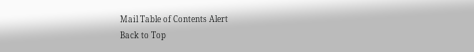Mail Table of Contents Alert
Back to Top